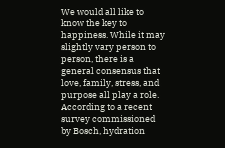We would all like to know the key to happiness. While it may slightly vary person to person, there is a general consensus that love, family, stress, and purpose all play a role.  According to a recent survey commissioned by Bosch, hydration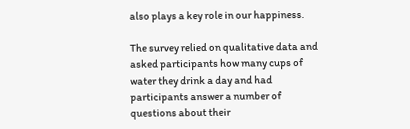also plays a key role in our happiness.

The survey relied on qualitative data and asked participants how many cups of water they drink a day and had participants answer a number of questions about their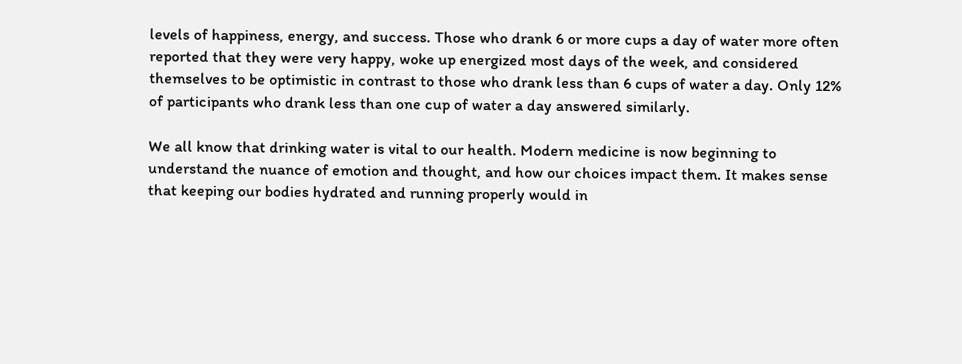levels of happiness, energy, and success. Those who drank 6 or more cups a day of water more often reported that they were very happy, woke up energized most days of the week, and considered themselves to be optimistic in contrast to those who drank less than 6 cups of water a day. Only 12% of participants who drank less than one cup of water a day answered similarly.

We all know that drinking water is vital to our health. Modern medicine is now beginning to understand the nuance of emotion and thought, and how our choices impact them. It makes sense that keeping our bodies hydrated and running properly would in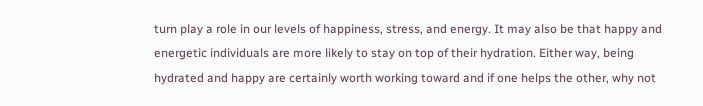turn play a role in our levels of happiness, stress, and energy. It may also be that happy and energetic individuals are more likely to stay on top of their hydration. Either way, being hydrated and happy are certainly worth working toward and if one helps the other, why not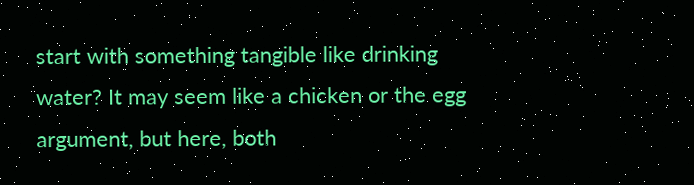start with something tangible like drinking water? It may seem like a chicken or the egg argument, but here, both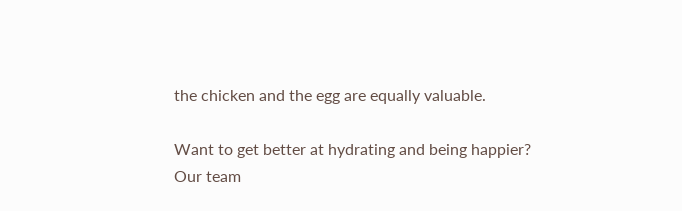the chicken and the egg are equally valuable.

Want to get better at hydrating and being happier? Our team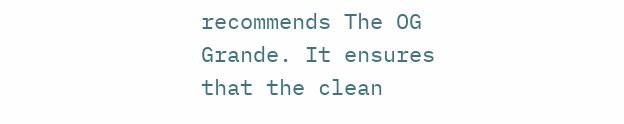recommends The OG Grande. It ensures that the clean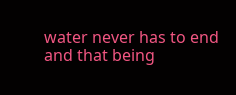water never has to end and that being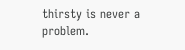thirsty is never a problem.